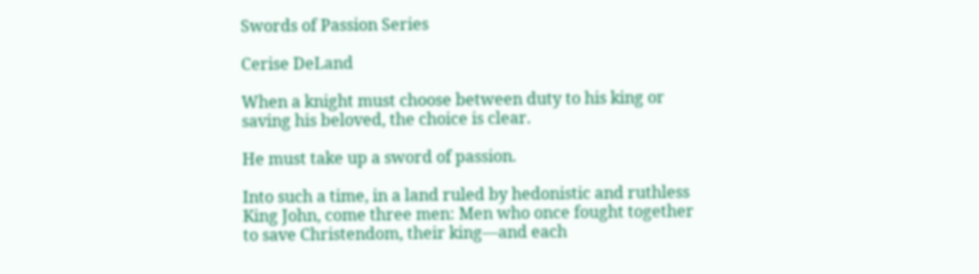Swords of Passion Series

Cerise DeLand

When a knight must choose between duty to his king or saving his beloved, the choice is clear.

He must take up a sword of passion.

Into such a time, in a land ruled by hedonistic and ruthless King John, come three men: Men who once fought together to save Christendom, their king—and each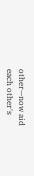other—now aid each other's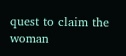quest to claim the woman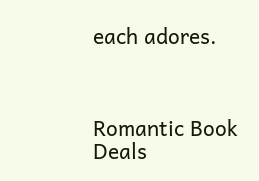each adores.



Romantic Book Deals